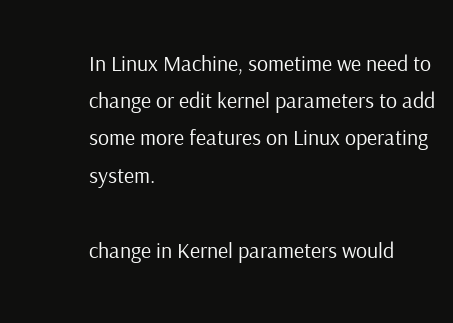In Linux Machine, sometime we need to change or edit kernel parameters to add some more features on Linux operating system.

change in Kernel parameters would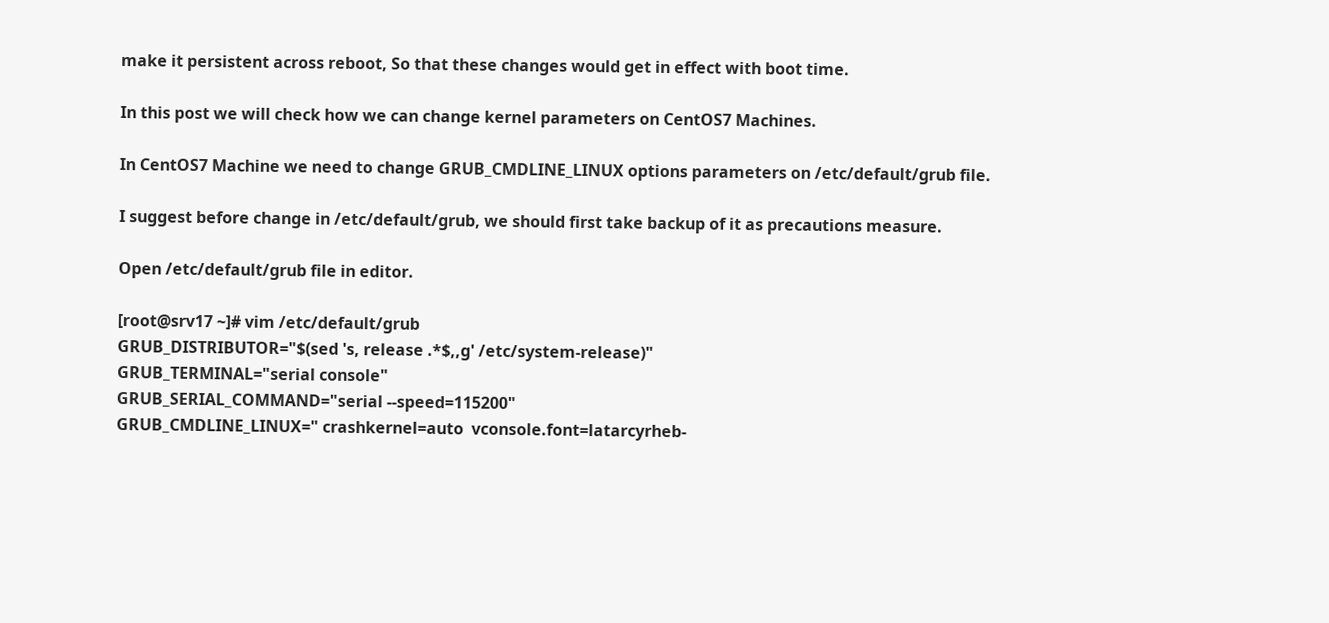make it persistent across reboot, So that these changes would get in effect with boot time.

In this post we will check how we can change kernel parameters on CentOS7 Machines.

In CentOS7 Machine we need to change GRUB_CMDLINE_LINUX options parameters on /etc/default/grub file.

I suggest before change in /etc/default/grub, we should first take backup of it as precautions measure.

Open /etc/default/grub file in editor.

[root@srv17 ~]# vim /etc/default/grub
GRUB_DISTRIBUTOR="$(sed 's, release .*$,,g' /etc/system-release)"
GRUB_TERMINAL="serial console"
GRUB_SERIAL_COMMAND="serial --speed=115200"
GRUB_CMDLINE_LINUX=" crashkernel=auto  vconsole.font=latarcyrheb-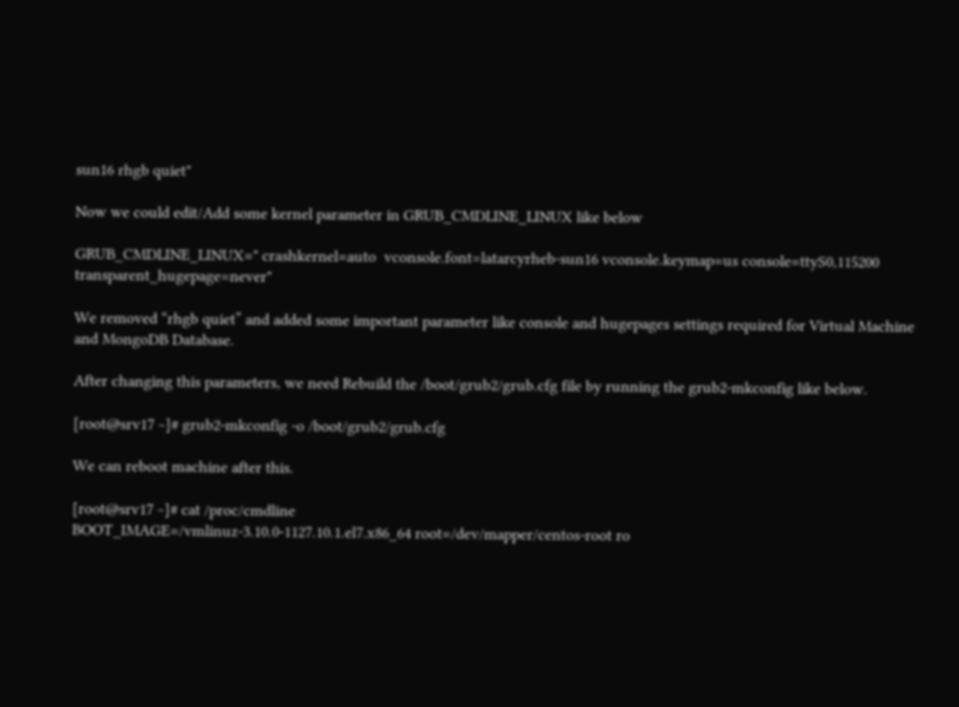sun16 rhgb quiet"

Now we could edit/Add some kernel parameter in GRUB_CMDLINE_LINUX like below

GRUB_CMDLINE_LINUX=" crashkernel=auto  vconsole.font=latarcyrheb-sun16 vconsole.keymap=us console=ttyS0,115200 transparent_hugepage=never"

We removed “rhgb quiet” and added some important parameter like console and hugepages settings required for Virtual Machine and MongoDB Database.

After changing this parameters, we need Rebuild the /boot/grub2/grub.cfg file by running the grub2-mkconfig like below.

[root@srv17 ~]# grub2-mkconfig -o /boot/grub2/grub.cfg

We can reboot machine after this.

[root@srv17 ~]# cat /proc/cmdline
BOOT_IMAGE=/vmlinuz-3.10.0-1127.10.1.el7.x86_64 root=/dev/mapper/centos-root ro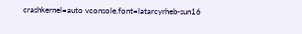crashkernel=auto vconsole.font=latarcyrheb-sun16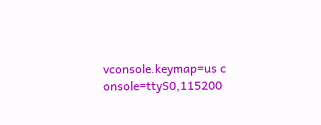vconsole.keymap=us c
onsole=ttyS0,115200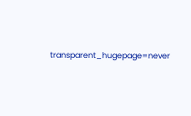transparent_hugepage=never